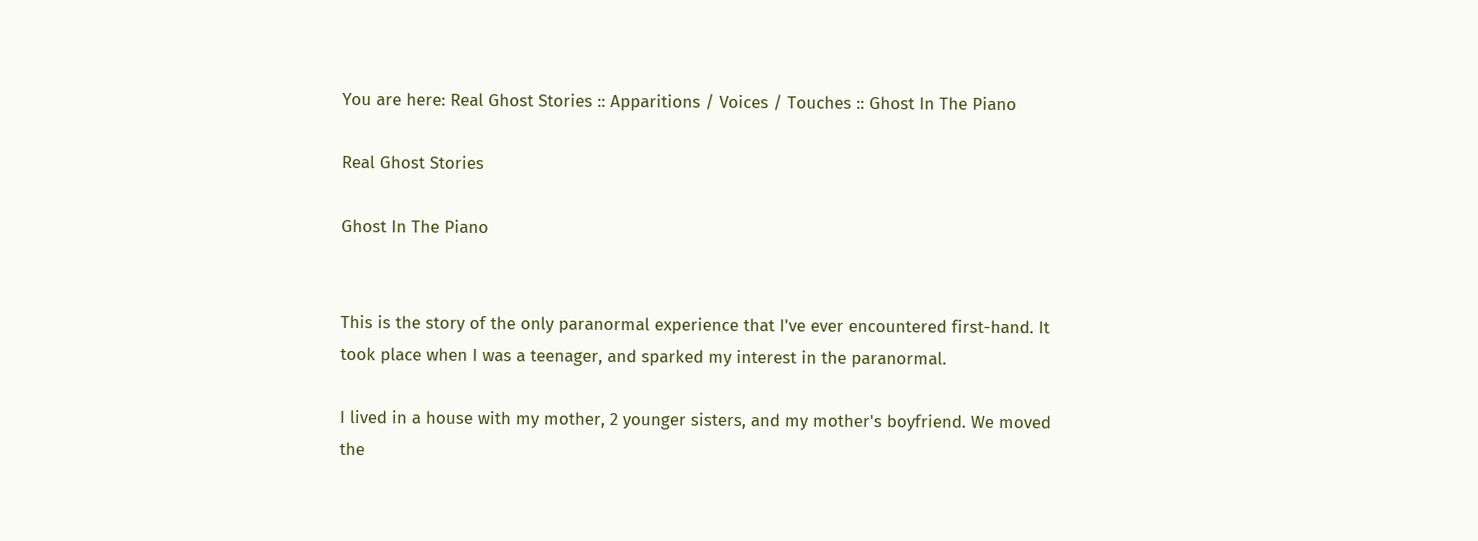You are here: Real Ghost Stories :: Apparitions / Voices / Touches :: Ghost In The Piano

Real Ghost Stories

Ghost In The Piano


This is the story of the only paranormal experience that I've ever encountered first-hand. It took place when I was a teenager, and sparked my interest in the paranormal.

I lived in a house with my mother, 2 younger sisters, and my mother's boyfriend. We moved the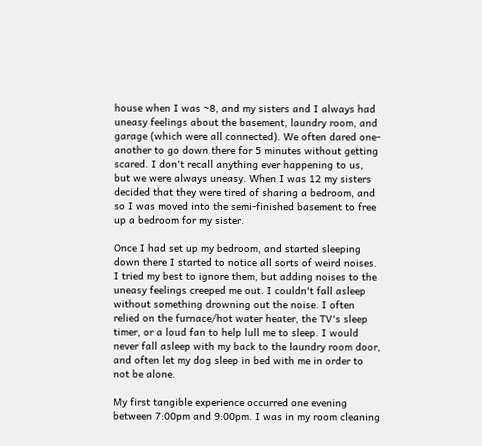house when I was ~8, and my sisters and I always had uneasy feelings about the basement, laundry room, and garage (which were all connected). We often dared one-another to go down there for 5 minutes without getting scared. I don't recall anything ever happening to us, but we were always uneasy. When I was 12 my sisters decided that they were tired of sharing a bedroom, and so I was moved into the semi-finished basement to free up a bedroom for my sister.

Once I had set up my bedroom, and started sleeping down there I started to notice all sorts of weird noises. I tried my best to ignore them, but adding noises to the uneasy feelings creeped me out. I couldn't fall asleep without something drowning out the noise. I often relied on the furnace/hot water heater, the TV's sleep timer, or a loud fan to help lull me to sleep. I would never fall asleep with my back to the laundry room door, and often let my dog sleep in bed with me in order to not be alone.

My first tangible experience occurred one evening between 7:00pm and 9:00pm. I was in my room cleaning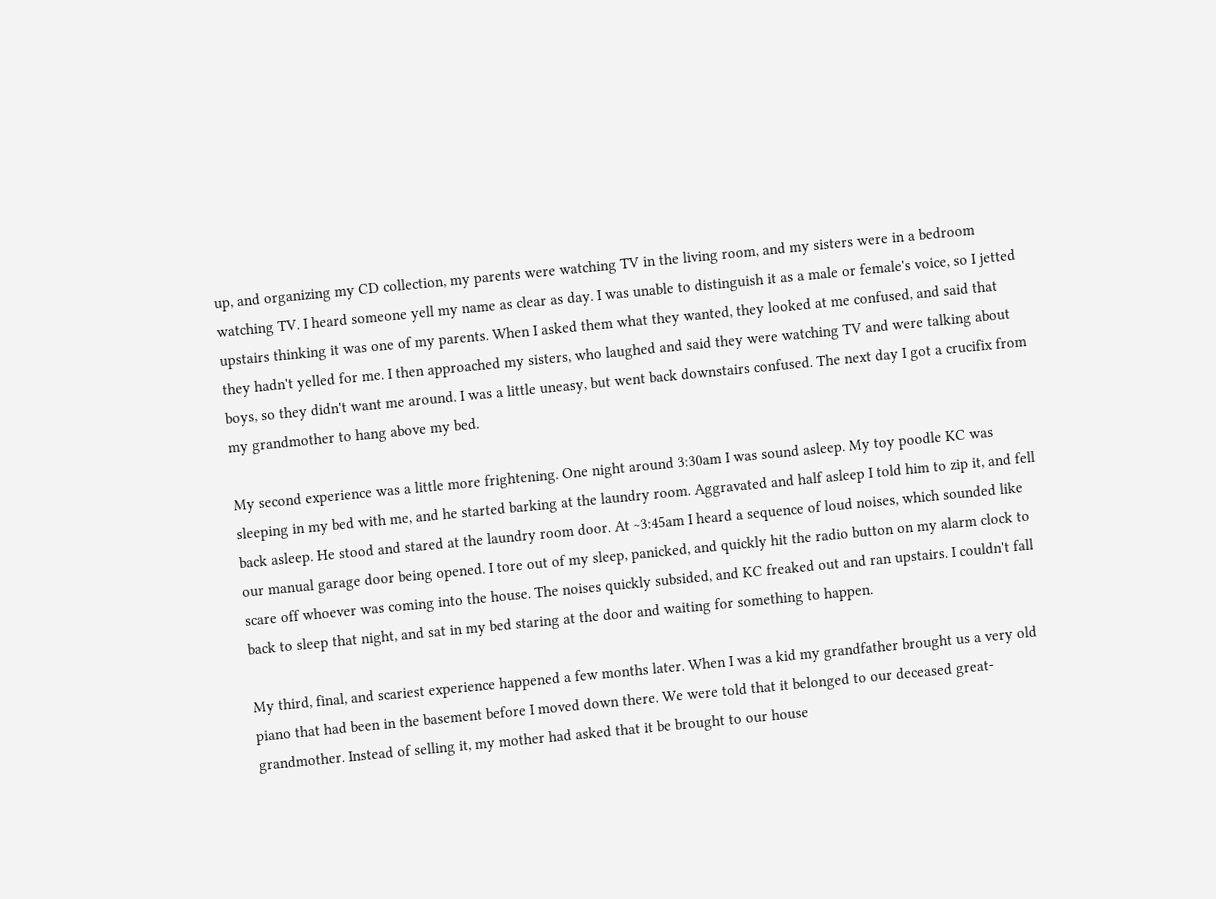up, and organizing my CD collection, my parents were watching TV in the living room, and my sisters were in a bedroom watching TV. I heard someone yell my name as clear as day. I was unable to distinguish it as a male or female's voice, so I jetted upstairs thinking it was one of my parents. When I asked them what they wanted, they looked at me confused, and said that they hadn't yelled for me. I then approached my sisters, who laughed and said they were watching TV and were talking about boys, so they didn't want me around. I was a little uneasy, but went back downstairs confused. The next day I got a crucifix from my grandmother to hang above my bed.

My second experience was a little more frightening. One night around 3:30am I was sound asleep. My toy poodle KC was sleeping in my bed with me, and he started barking at the laundry room. Aggravated and half asleep I told him to zip it, and fell back asleep. He stood and stared at the laundry room door. At ~3:45am I heard a sequence of loud noises, which sounded like our manual garage door being opened. I tore out of my sleep, panicked, and quickly hit the radio button on my alarm clock to scare off whoever was coming into the house. The noises quickly subsided, and KC freaked out and ran upstairs. I couldn't fall back to sleep that night, and sat in my bed staring at the door and waiting for something to happen.

My third, final, and scariest experience happened a few months later. When I was a kid my grandfather brought us a very old piano that had been in the basement before I moved down there. We were told that it belonged to our deceased great-grandmother. Instead of selling it, my mother had asked that it be brought to our house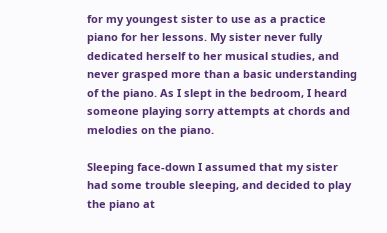for my youngest sister to use as a practice piano for her lessons. My sister never fully dedicated herself to her musical studies, and never grasped more than a basic understanding of the piano. As I slept in the bedroom, I heard someone playing sorry attempts at chords and melodies on the piano.

Sleeping face-down I assumed that my sister had some trouble sleeping, and decided to play the piano at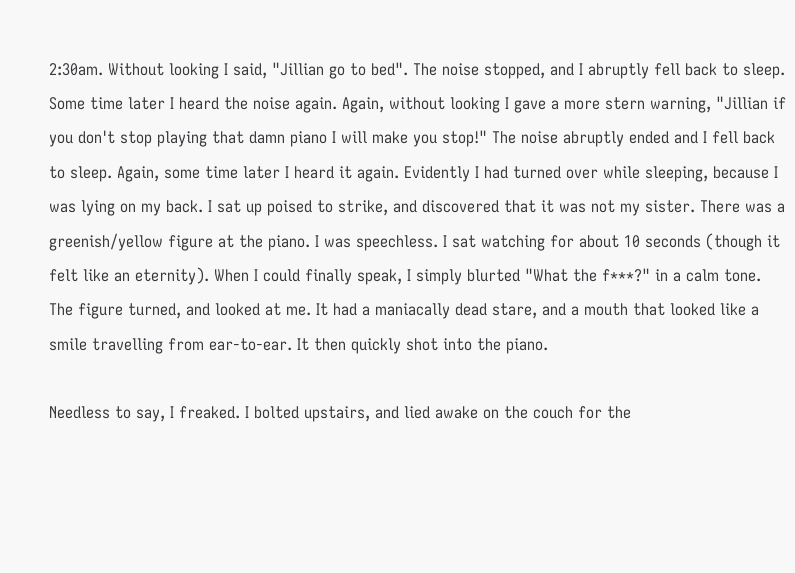2:30am. Without looking I said, "Jillian go to bed". The noise stopped, and I abruptly fell back to sleep. Some time later I heard the noise again. Again, without looking I gave a more stern warning, "Jillian if you don't stop playing that damn piano I will make you stop!" The noise abruptly ended and I fell back to sleep. Again, some time later I heard it again. Evidently I had turned over while sleeping, because I was lying on my back. I sat up poised to strike, and discovered that it was not my sister. There was a greenish/yellow figure at the piano. I was speechless. I sat watching for about 10 seconds (though it felt like an eternity). When I could finally speak, I simply blurted "What the f***?" in a calm tone. The figure turned, and looked at me. It had a maniacally dead stare, and a mouth that looked like a smile travelling from ear-to-ear. It then quickly shot into the piano.

Needless to say, I freaked. I bolted upstairs, and lied awake on the couch for the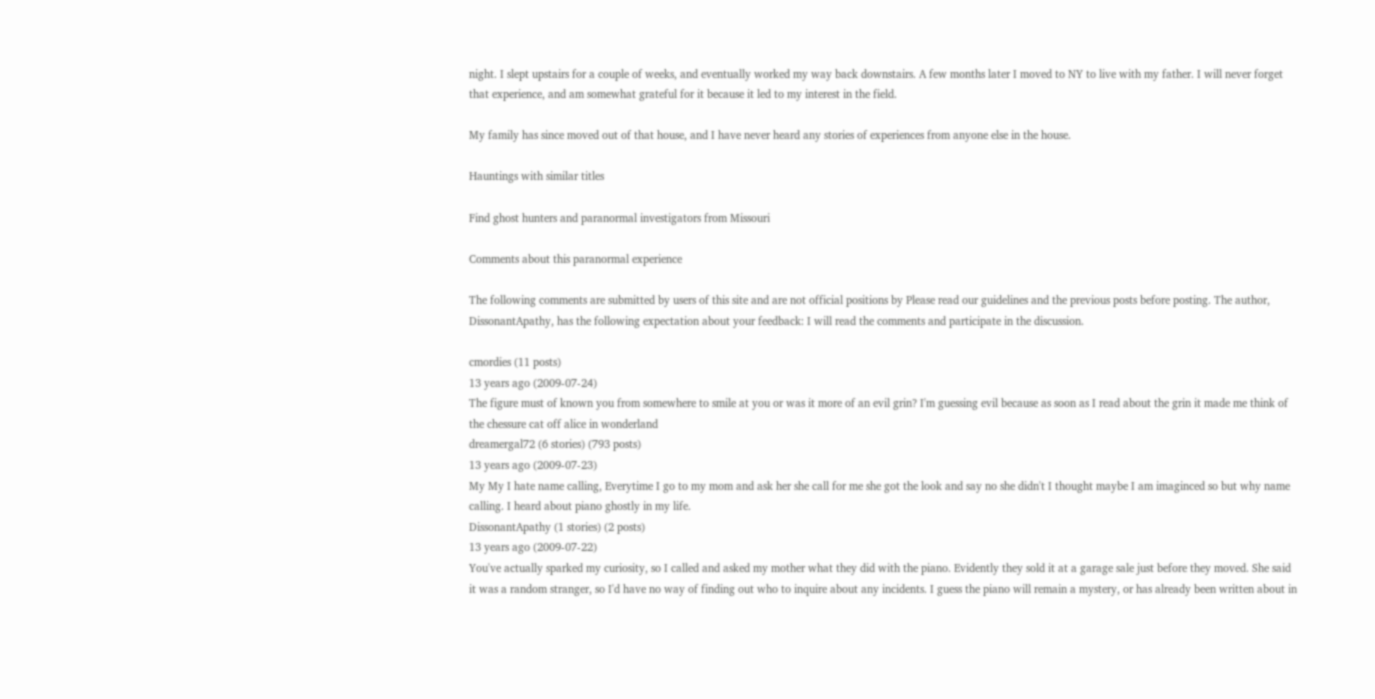night. I slept upstairs for a couple of weeks, and eventually worked my way back downstairs. A few months later I moved to NY to live with my father. I will never forget that experience, and am somewhat grateful for it because it led to my interest in the field.

My family has since moved out of that house, and I have never heard any stories of experiences from anyone else in the house.

Hauntings with similar titles

Find ghost hunters and paranormal investigators from Missouri

Comments about this paranormal experience

The following comments are submitted by users of this site and are not official positions by Please read our guidelines and the previous posts before posting. The author, DissonantApathy, has the following expectation about your feedback: I will read the comments and participate in the discussion.

cmordies (11 posts)
13 years ago (2009-07-24)
The figure must of known you from somewhere to smile at you or was it more of an evil grin? I'm guessing evil because as soon as I read about the grin it made me think of the chessure cat off alice in wonderland
dreamergal72 (6 stories) (793 posts)
13 years ago (2009-07-23)
My My I hate name calling, Everytime I go to my mom and ask her she call for me she got the look and say no she didn't I thought maybe I am imaginced so but why name calling. I heard about piano ghostly in my life.
DissonantApathy (1 stories) (2 posts)
13 years ago (2009-07-22)
You've actually sparked my curiosity, so I called and asked my mother what they did with the piano. Evidently they sold it at a garage sale just before they moved. She said it was a random stranger, so I'd have no way of finding out who to inquire about any incidents. I guess the piano will remain a mystery, or has already been written about in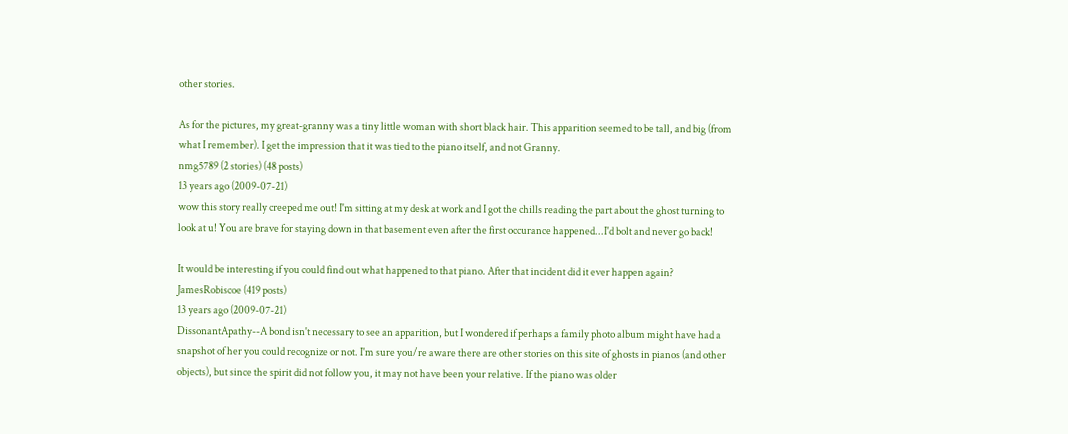other stories.

As for the pictures, my great-granny was a tiny little woman with short black hair. This apparition seemed to be tall, and big (from what I remember). I get the impression that it was tied to the piano itself, and not Granny.
nmg5789 (2 stories) (48 posts)
13 years ago (2009-07-21)
wow this story really creeped me out! I'm sitting at my desk at work and I got the chills reading the part about the ghost turning to look at u! You are brave for staying down in that basement even after the first occurance happened...I'd bolt and never go back!

It would be interesting if you could find out what happened to that piano. After that incident did it ever happen again?
JamesRobiscoe (419 posts)
13 years ago (2009-07-21)
DissonantApathy--A bond isn't necessary to see an apparition, but I wondered if perhaps a family photo album might have had a snapshot of her you could recognize or not. I'm sure you/re aware there are other stories on this site of ghosts in pianos (and other objects), but since the spirit did not follow you, it may not have been your relative. If the piano was older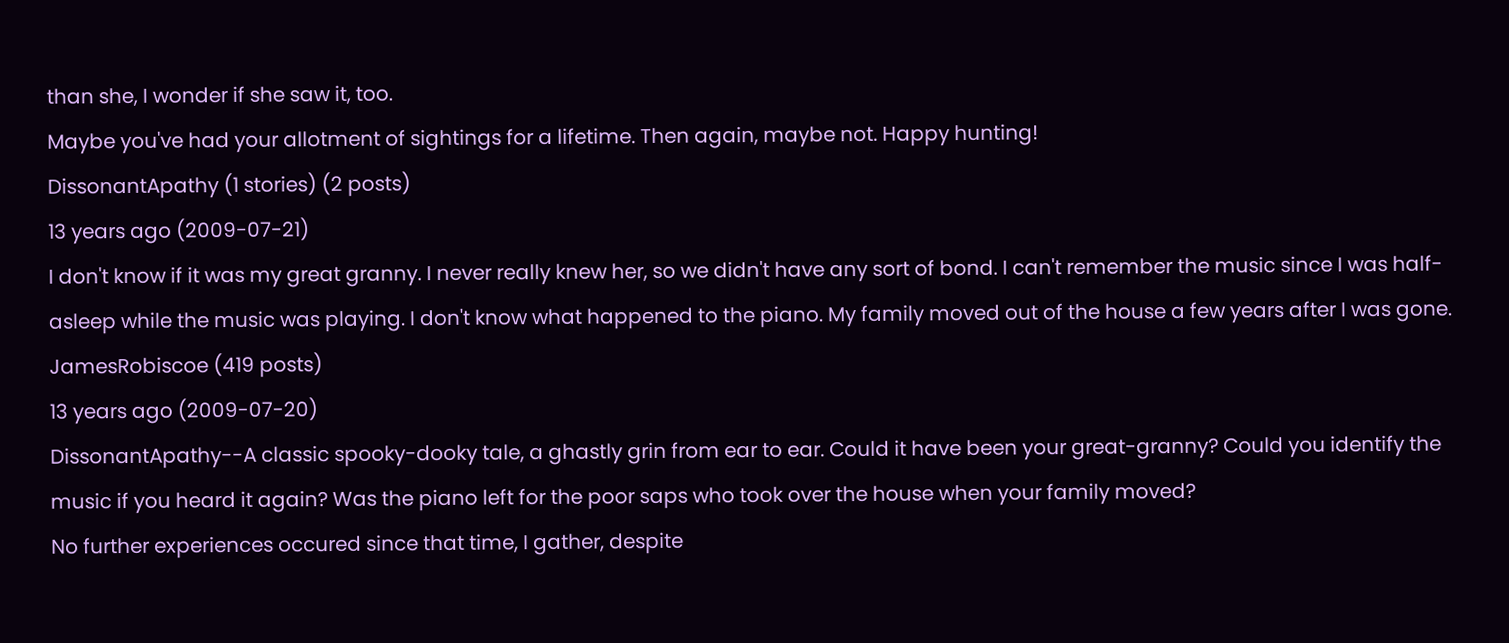than she, I wonder if she saw it, too.
Maybe you've had your allotment of sightings for a lifetime. Then again, maybe not. Happy hunting!
DissonantApathy (1 stories) (2 posts)
13 years ago (2009-07-21)
I don't know if it was my great granny. I never really knew her, so we didn't have any sort of bond. I can't remember the music since I was half-asleep while the music was playing. I don't know what happened to the piano. My family moved out of the house a few years after I was gone.
JamesRobiscoe (419 posts)
13 years ago (2009-07-20)
DissonantApathy--A classic spooky-dooky tale, a ghastly grin from ear to ear. Could it have been your great-granny? Could you identify the music if you heard it again? Was the piano left for the poor saps who took over the house when your family moved?
No further experiences occured since that time, I gather, despite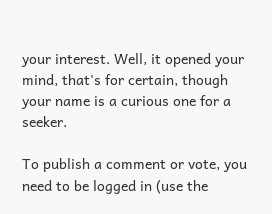your interest. Well, it opened your mind, that's for certain, though your name is a curious one for a seeker.

To publish a comment or vote, you need to be logged in (use the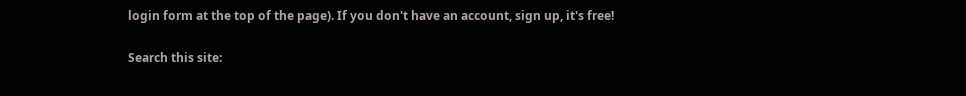login form at the top of the page). If you don't have an account, sign up, it's free!

Search this site: